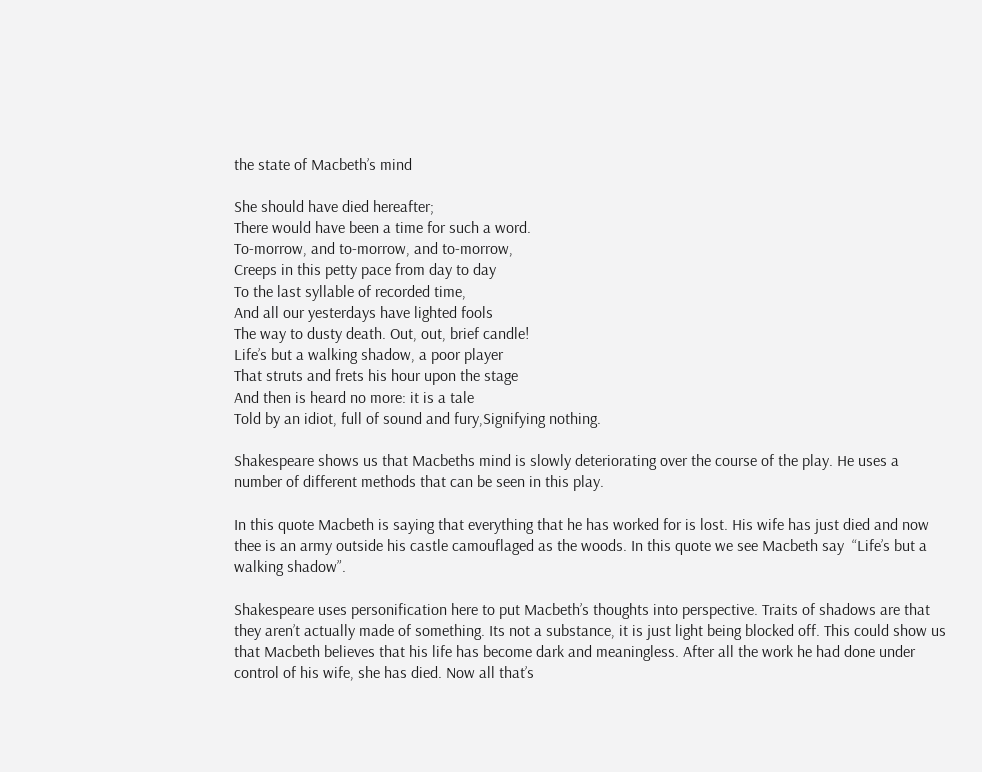the state of Macbeth’s mind

She should have died hereafter;
There would have been a time for such a word.
To-morrow, and to-morrow, and to-morrow,
Creeps in this petty pace from day to day
To the last syllable of recorded time,
And all our yesterdays have lighted fools
The way to dusty death. Out, out, brief candle!
Life’s but a walking shadow, a poor player
That struts and frets his hour upon the stage
And then is heard no more: it is a tale
Told by an idiot, full of sound and fury,Signifying nothing.

Shakespeare shows us that Macbeths mind is slowly deteriorating over the course of the play. He uses a number of different methods that can be seen in this play.

In this quote Macbeth is saying that everything that he has worked for is lost. His wife has just died and now thee is an army outside his castle camouflaged as the woods. In this quote we see Macbeth say  “Life’s but a walking shadow”.

Shakespeare uses personification here to put Macbeth’s thoughts into perspective. Traits of shadows are that they aren’t actually made of something. Its not a substance, it is just light being blocked off. This could show us that Macbeth believes that his life has become dark and meaningless. After all the work he had done under control of his wife, she has died. Now all that’s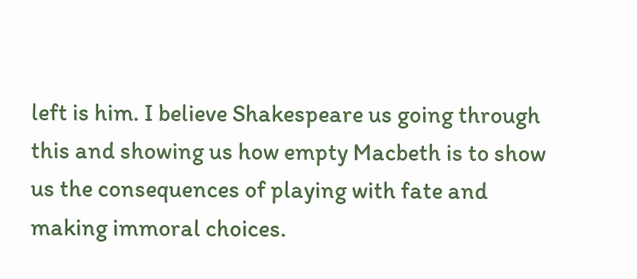left is him. I believe Shakespeare us going through this and showing us how empty Macbeth is to show us the consequences of playing with fate and making immoral choices.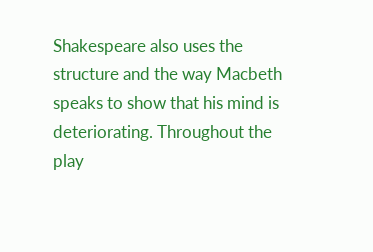Shakespeare also uses the structure and the way Macbeth speaks to show that his mind is deteriorating. Throughout the play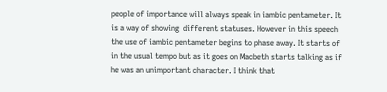people of importance will always speak in iambic pentameter. It is a way of showing  different statuses. However in this speech the use of iambic pentameter begins to phase away. It starts of in the usual tempo but as it goes on Macbeth starts talking as if he was an unimportant character. I think that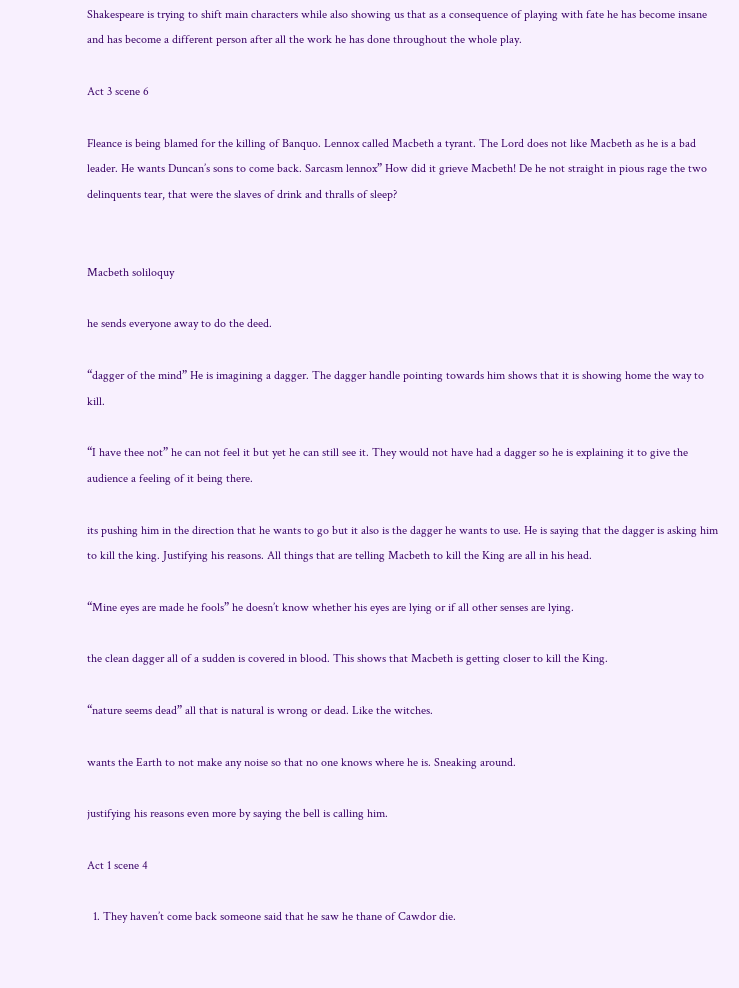Shakespeare is trying to shift main characters while also showing us that as a consequence of playing with fate he has become insane and has become a different person after all the work he has done throughout the whole play.

Act 3 scene 6

Fleance is being blamed for the killing of Banquo. Lennox called Macbeth a tyrant. The Lord does not like Macbeth as he is a bad leader. He wants Duncan’s sons to come back. Sarcasm lennox” How did it grieve Macbeth! De he not straight in pious rage the two delinquents tear, that were the slaves of drink and thralls of sleep?


Macbeth soliloquy

he sends everyone away to do the deed.

“dagger of the mind” He is imagining a dagger. The dagger handle pointing towards him shows that it is showing home the way to kill.

“I have thee not” he can not feel it but yet he can still see it. They would not have had a dagger so he is explaining it to give the audience a feeling of it being there.

its pushing him in the direction that he wants to go but it also is the dagger he wants to use. He is saying that the dagger is asking him to kill the king. Justifying his reasons. All things that are telling Macbeth to kill the King are all in his head.

“Mine eyes are made he fools” he doesn’t know whether his eyes are lying or if all other senses are lying.

the clean dagger all of a sudden is covered in blood. This shows that Macbeth is getting closer to kill the King.

“nature seems dead” all that is natural is wrong or dead. Like the witches.

wants the Earth to not make any noise so that no one knows where he is. Sneaking around.

justifying his reasons even more by saying the bell is calling him.

Act 1 scene 4

  1. They haven’t come back someone said that he saw he thane of Cawdor die.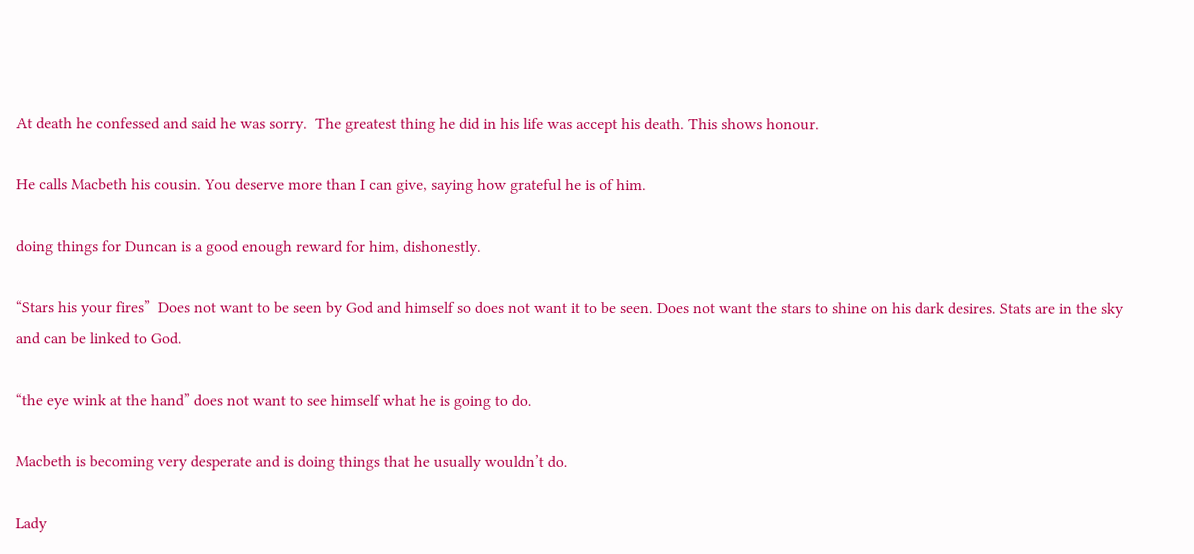At death he confessed and said he was sorry.  The greatest thing he did in his life was accept his death. This shows honour.

He calls Macbeth his cousin. You deserve more than I can give, saying how grateful he is of him.

doing things for Duncan is a good enough reward for him, dishonestly.

“Stars his your fires”  Does not want to be seen by God and himself so does not want it to be seen. Does not want the stars to shine on his dark desires. Stats are in the sky and can be linked to God.

“the eye wink at the hand” does not want to see himself what he is going to do.

Macbeth is becoming very desperate and is doing things that he usually wouldn’t do.

Lady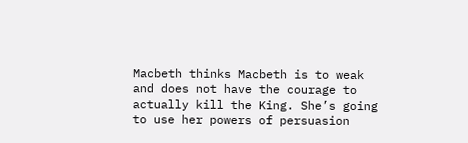Macbeth thinks Macbeth is to weak and does not have the courage to actually kill the King. She’s going to use her powers of persuasion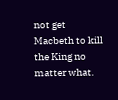not get Macbeth to kill the King no matter what.